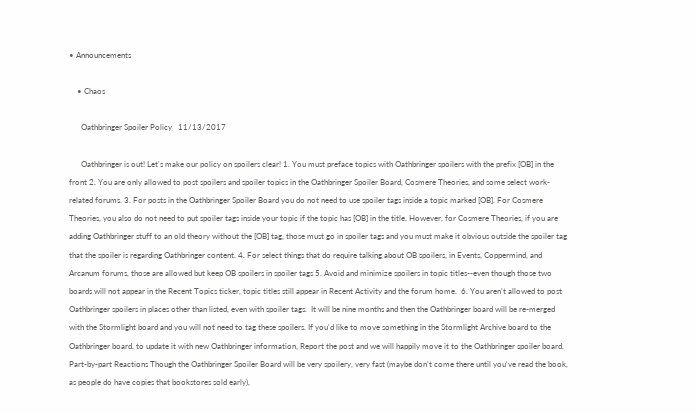• Announcements

    • Chaos

      Oathbringer Spoiler Policy   11/13/2017

      Oathbringer is out! Let's make our policy on spoilers clear! 1. You must preface topics with Oathbringer spoilers with the prefix [OB] in the front 2. You are only allowed to post spoilers and spoiler topics in the Oathbringer Spoiler Board, Cosmere Theories, and some select work-related forums. 3. For posts in the Oathbringer Spoiler Board you do not need to use spoiler tags inside a topic marked [OB]. For Cosmere Theories, you also do not need to put spoiler tags inside your topic if the topic has [OB] in the title. However, for Cosmere Theories, if you are adding Oathbringer stuff to an old theory without the [OB] tag, those must go in spoiler tags and you must make it obvious outside the spoiler tag that the spoiler is regarding Oathbringer content. 4. For select things that do require talking about OB spoilers, in Events, Coppermind, and Arcanum forums, those are allowed but keep OB spoilers in spoiler tags 5. Avoid and minimize spoilers in topic titles--even though those two boards will not appear in the Recent Topics ticker, topic titles still appear in Recent Activity and the forum home.  6. You aren't allowed to post Oathbringer spoilers in places other than listed, even with spoiler tags.  It will be nine months and then the Oathbringer board will be re-merged with the Stormlight board and you will not need to tag these spoilers. If you'd like to move something in the Stormlight Archive board to the Oathbringer board, to update it with new Oathbringer information, Report the post and we will happily move it to the Oathbringer spoiler board. Part-by-part Reactions Though the Oathbringer Spoiler Board will be very spoilery, very fast (maybe don't come there until you've read the book, as people do have copies that bookstores sold early),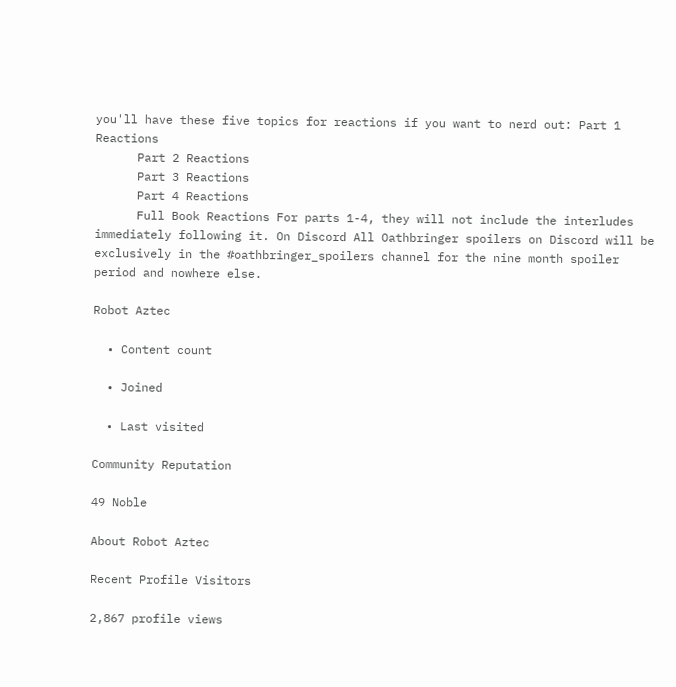you'll have these five topics for reactions if you want to nerd out: Part 1 Reactions
      Part 2 Reactions
      Part 3 Reactions
      Part 4 Reactions
      Full Book Reactions For parts 1-4, they will not include the interludes immediately following it. On Discord All Oathbringer spoilers on Discord will be exclusively in the #oathbringer_spoilers channel for the nine month spoiler period and nowhere else.

Robot Aztec

  • Content count

  • Joined

  • Last visited

Community Reputation

49 Noble

About Robot Aztec

Recent Profile Visitors

2,867 profile views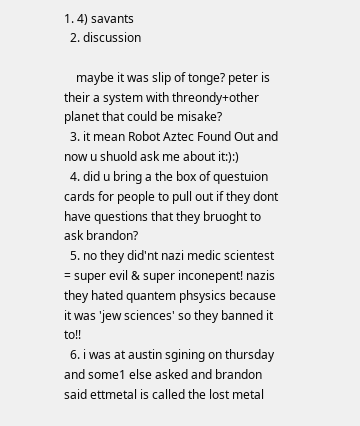1. 4) savants
  2. discussion

    maybe it was slip of tonge? peter is their a system with threondy+other planet that could be misake?
  3. it mean Robot Aztec Found Out and now u shuold ask me about it:):)
  4. did u bring a the box of questuion cards for people to pull out if they dont have questions that they bruoght to ask brandon?
  5. no they did'nt nazi medic scientest = super evil & super inconepent! nazis they hated quantem phsysics because it was 'jew sciences' so they banned it to!!
  6. i was at austin sgining on thursday and some1 else asked and brandon said ettmetal is called the lost metal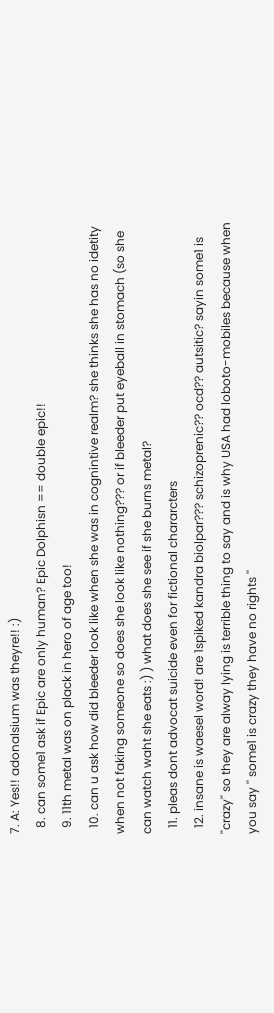7. A: Yes!! adonalsium was theyre!! :)
  8. can some1 ask if Epic are only human? Epic Dolphisn == double epic!!
  9. 11th metal was on plack in hero of age too!
  10. can u ask how did bleeder look like when she was in cognintive realm? she thinks she has no idetity when not faking someone so does she look like nothing??? or if bleeder put eyeball in stomach (so she can watch waht she eats :) ) what does she see if she burns metal?
  11. pleas dont advocat suicide even for fictional chararcters
  12. insane is waesel word! are 1spiked kandra biolpar??? schizoprenic?? ocd?? autsitic? sayin some1 is ''crazy'' so they are alway lying is terrible thing to say and is why USA had loboto-mobiles because when you say '' some1 is crazy they have no rights ''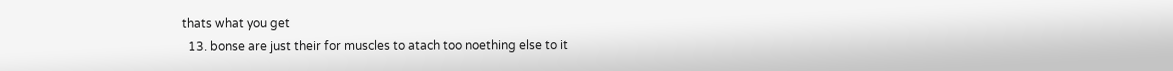thats what you get
  13. bonse are just their for muscles to atach too noething else to it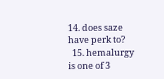14. does saze have perk to?
  15. hemalurgy is one of 3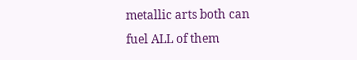metallic arts both can fuel ALL of them